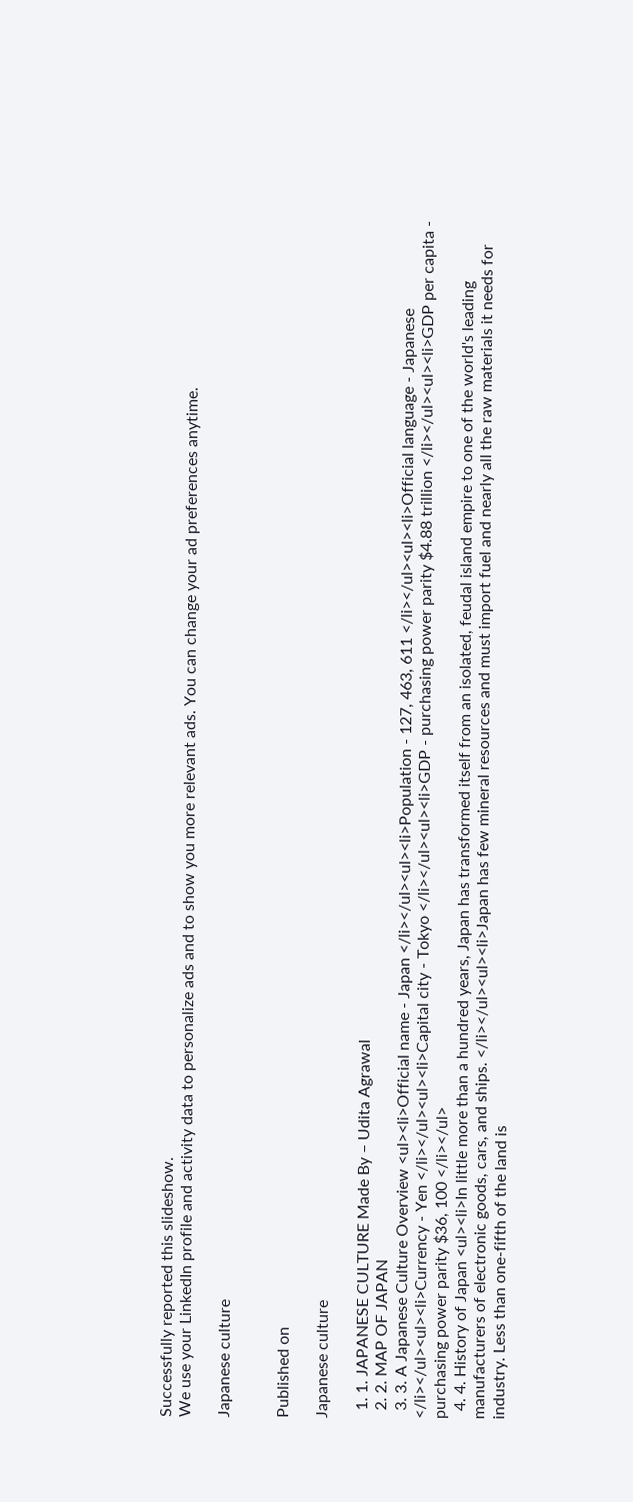Successfully reported this slideshow.
We use your LinkedIn profile and activity data to personalize ads and to show you more relevant ads. You can change your ad preferences anytime.

Japanese culture


Published on

Japanese culture

  1. 1. JAPANESE CULTURE Made By – Udita Agrawal
  2. 2. MAP OF JAPAN
  3. 3. A Japanese Culture Overview <ul><li>Official name - Japan </li></ul><ul><li>Population - 127, 463, 611 </li></ul><ul><li>Official language - Japanese </li></ul><ul><li>Currency - Yen </li></ul><ul><li>Capital city - Tokyo </li></ul><ul><li>GDP - purchasing power parity $4.88 trillion </li></ul><ul><li>GDP per capita - purchasing power parity $36, 100 </li></ul>
  4. 4. History of Japan <ul><li>In little more than a hundred years, Japan has transformed itself from an isolated, feudal island empire to one of the world's leading manufacturers of electronic goods, cars, and ships. </li></ul><ul><li>Japan has few mineral resources and must import fuel and nearly all the raw materials it needs for industry. Less than one-fifth of the land is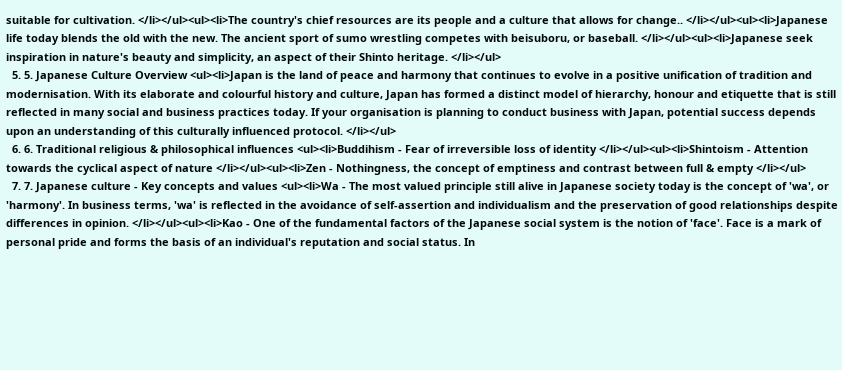suitable for cultivation. </li></ul><ul><li>The country's chief resources are its people and a culture that allows for change.. </li></ul><ul><li>Japanese life today blends the old with the new. The ancient sport of sumo wrestling competes with beisuboru, or baseball. </li></ul><ul><li>Japanese seek inspiration in nature's beauty and simplicity, an aspect of their Shinto heritage. </li></ul>
  5. 5. Japanese Culture Overview <ul><li>Japan is the land of peace and harmony that continues to evolve in a positive unification of tradition and modernisation. With its elaborate and colourful history and culture, Japan has formed a distinct model of hierarchy, honour and etiquette that is still reflected in many social and business practices today. If your organisation is planning to conduct business with Japan, potential success depends upon an understanding of this culturally influenced protocol. </li></ul>
  6. 6. Traditional religious & philosophical influences <ul><li>Buddihism - Fear of irreversible loss of identity </li></ul><ul><li>Shintoism - Attention towards the cyclical aspect of nature </li></ul><ul><li>Zen - Nothingness, the concept of emptiness and contrast between full & empty </li></ul>
  7. 7. Japanese culture - Key concepts and values <ul><li>Wa - The most valued principle still alive in Japanese society today is the concept of 'wa', or 'harmony'. In business terms, 'wa' is reflected in the avoidance of self-assertion and individualism and the preservation of good relationships despite differences in opinion. </li></ul><ul><li>Kao - One of the fundamental factors of the Japanese social system is the notion of 'face'. Face is a mark of personal pride and forms the basis of an individual's reputation and social status. In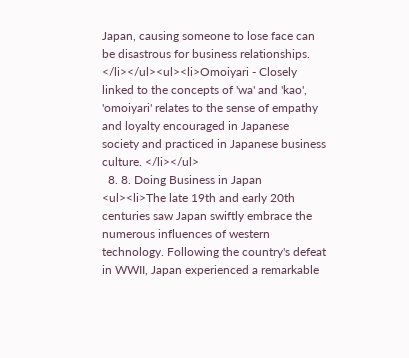Japan, causing someone to lose face can be disastrous for business relationships. </li></ul><ul><li>Omoiyari - Closely linked to the concepts of 'wa' and 'kao', 'omoiyari' relates to the sense of empathy and loyalty encouraged in Japanese society and practiced in Japanese business culture. </li></ul>
  8. 8. Doing Business in Japan <ul><li>The late 19th and early 20th centuries saw Japan swiftly embrace the numerous influences of western technology. Following the country's defeat in WWII, Japan experienced a remarkable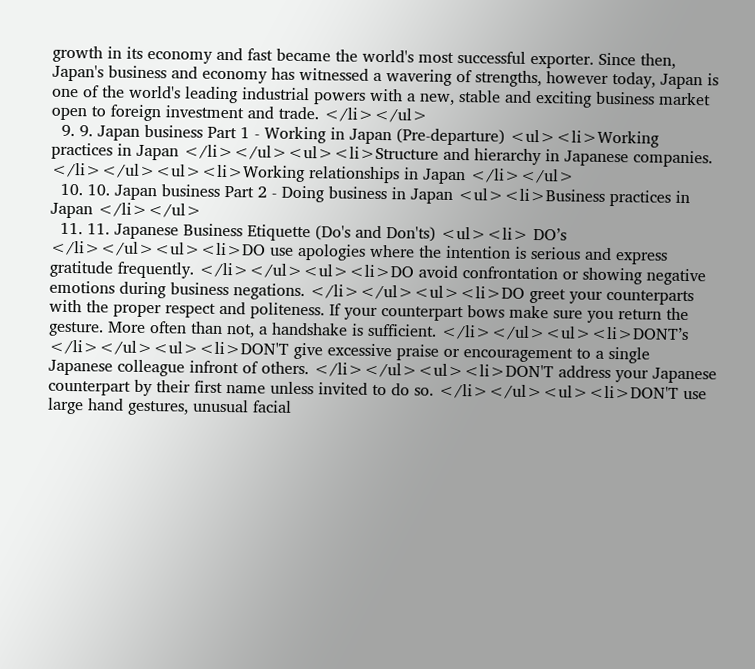growth in its economy and fast became the world's most successful exporter. Since then, Japan's business and economy has witnessed a wavering of strengths, however today, Japan is one of the world's leading industrial powers with a new, stable and exciting business market open to foreign investment and trade. </li></ul>
  9. 9. Japan business Part 1 - Working in Japan (Pre-departure) <ul><li>Working practices in Japan </li></ul><ul><li>Structure and hierarchy in Japanese companies. </li></ul><ul><li>Working relationships in Japan </li></ul>
  10. 10. Japan business Part 2 - Doing business in Japan <ul><li>Business practices in Japan </li></ul>
  11. 11. Japanese Business Etiquette (Do's and Don'ts) <ul><li> DO’s </li></ul><ul><li>DO use apologies where the intention is serious and express gratitude frequently. </li></ul><ul><li>DO avoid confrontation or showing negative emotions during business negations. </li></ul><ul><li>DO greet your counterparts with the proper respect and politeness. If your counterpart bows make sure you return the gesture. More often than not, a handshake is sufficient. </li></ul><ul><li>DONT’s </li></ul><ul><li>DON'T give excessive praise or encouragement to a single Japanese colleague infront of others. </li></ul><ul><li>DON'T address your Japanese counterpart by their first name unless invited to do so. </li></ul><ul><li>DON'T use large hand gestures, unusual facial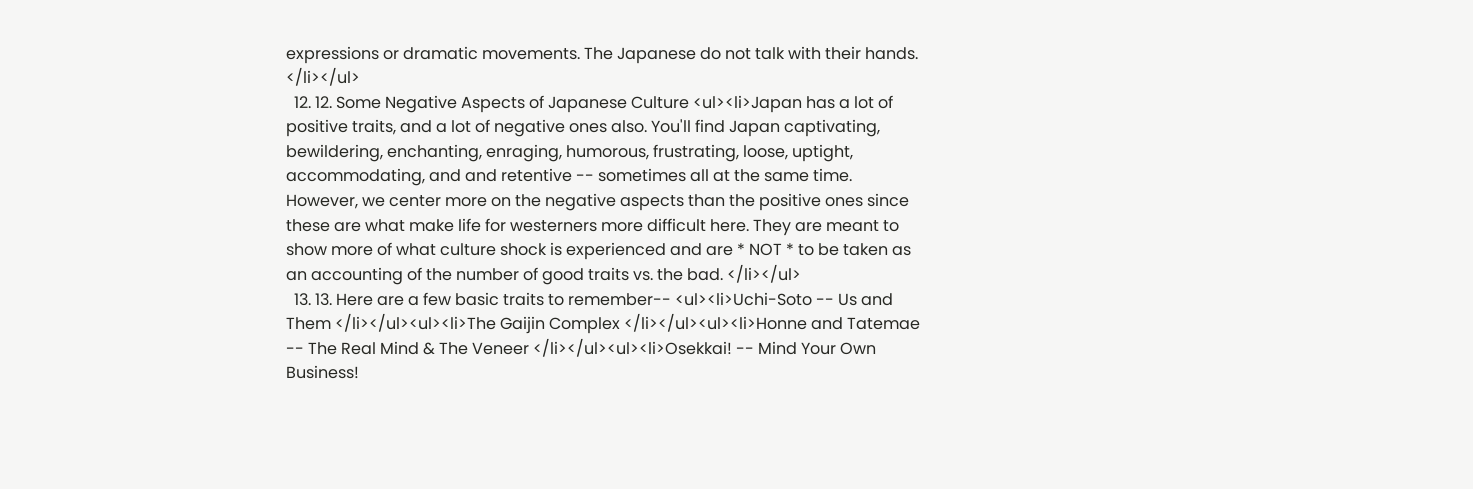expressions or dramatic movements. The Japanese do not talk with their hands. </li></ul>
  12. 12. Some Negative Aspects of Japanese Culture <ul><li>Japan has a lot of positive traits, and a lot of negative ones also. You'll find Japan captivating, bewildering, enchanting, enraging, humorous, frustrating, loose, uptight, accommodating, and and retentive -- sometimes all at the same time. However, we center more on the negative aspects than the positive ones since these are what make life for westerners more difficult here. They are meant to show more of what culture shock is experienced and are * NOT * to be taken as an accounting of the number of good traits vs. the bad. </li></ul>
  13. 13. Here are a few basic traits to remember-- <ul><li>Uchi-Soto -- Us and Them </li></ul><ul><li>The Gaijin Complex </li></ul><ul><li>Honne and Tatemae -- The Real Mind & The Veneer </li></ul><ul><li>Osekkai! -- Mind Your Own Business!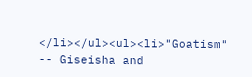</li></ul><ul><li>"Goatism" -- Giseisha and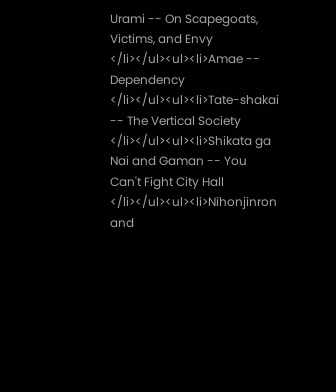Urami -- On Scapegoats, Victims, and Envy </li></ul><ul><li>Amae -- Dependency </li></ul><ul><li>Tate-shakai -- The Vertical Society </li></ul><ul><li>Shikata ga Nai and Gaman -- You Can't Fight City Hall </li></ul><ul><li>Nihonjinron and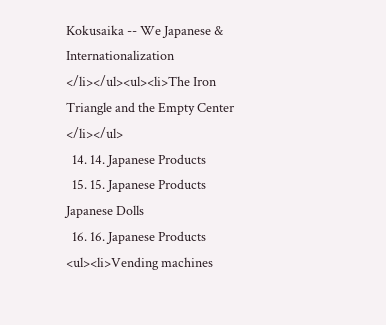Kokusaika -- We Japanese & Internationalization </li></ul><ul><li>The Iron Triangle and the Empty Center </li></ul>
  14. 14. Japanese Products
  15. 15. Japanese Products Japanese Dolls
  16. 16. Japanese Products <ul><li>Vending machines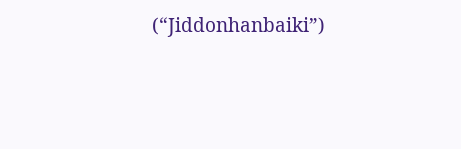(“Jiddonhanbaiki”)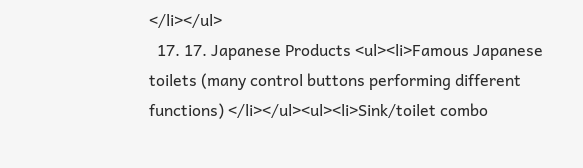</li></ul>
  17. 17. Japanese Products <ul><li>Famous Japanese toilets (many control buttons performing different functions) </li></ul><ul><li>Sink/toilet combo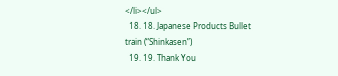</li></ul>
  18. 18. Japanese Products Bullet train (“Shinkasen”)
  19. 19. Thank You